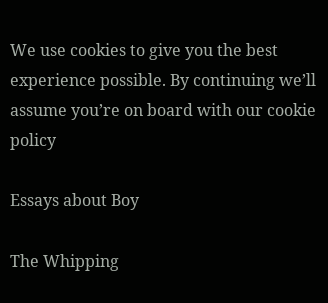We use cookies to give you the best experience possible. By continuing we’ll assume you’re on board with our cookie policy

Essays about Boy

The Whipping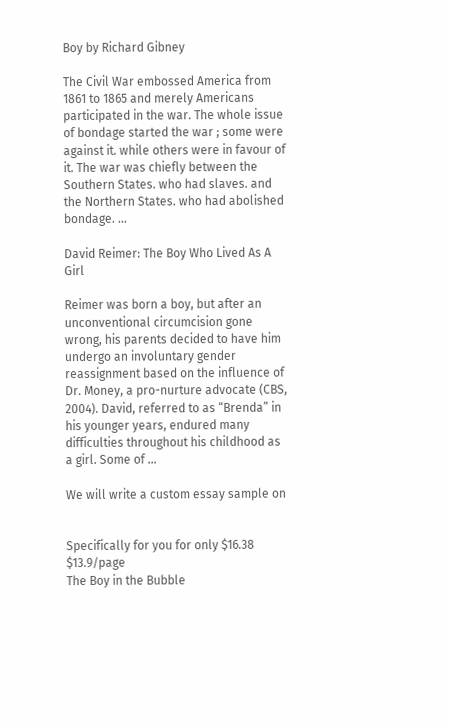Boy by Richard Gibney

The Civil War embossed America from 1861 to 1865 and merely Americans participated in the war. The whole issue of bondage started the war ; some were against it. while others were in favour of it. The war was chiefly between the Southern States. who had slaves. and the Northern States. who had abolished bondage. …

David Reimer: The Boy Who Lived As A Girl

Reimer was born a boy, but after an unconventional circumcision gone wrong, his parents decided to have him undergo an involuntary gender reassignment based on the influence of Dr. Money, a pro-nurture advocate (CBS, 2004). David, referred to as “Brenda” in his younger years, endured many difficulties throughout his childhood as a girl. Some of …

We will write a custom essay sample on


Specifically for you for only $16.38 $13.9/page
The Boy in the Bubble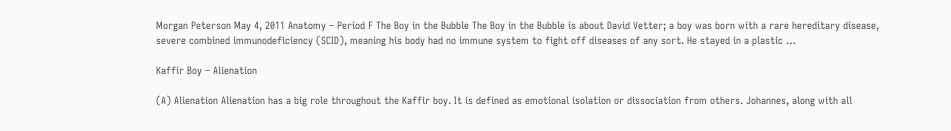Morgan Peterson May 4, 2011 Anatomy – Period F The Boy in the Bubble The Boy in the Bubble is about David Vetter; a boy was born with a rare hereditary disease, severe combined immunodeficiency (SCID), meaning his body had no immune system to fight off diseases of any sort. He stayed in a plastic …

Kaffir Boy – Alienation

(A) Alienation Alienation has a big role throughout the Kaffir boy. It is defined as emotional isolation or dissociation from others. Johannes, along with all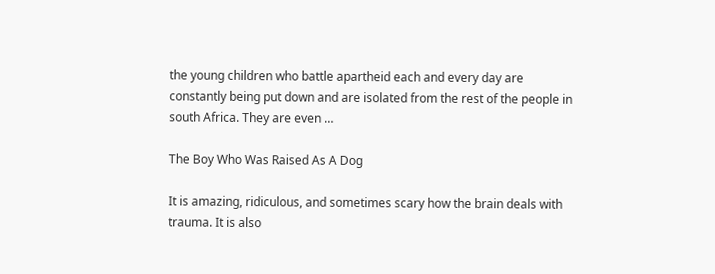the young children who battle apartheid each and every day are constantly being put down and are isolated from the rest of the people in south Africa. They are even …

The Boy Who Was Raised As A Dog

It is amazing, ridiculous, and sometimes scary how the brain deals with trauma. It is also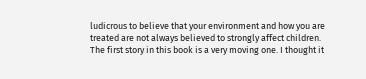ludicrous to believe that your environment and how you are treated are not always believed to strongly affect children. The first story in this book is a very moving one. I thought it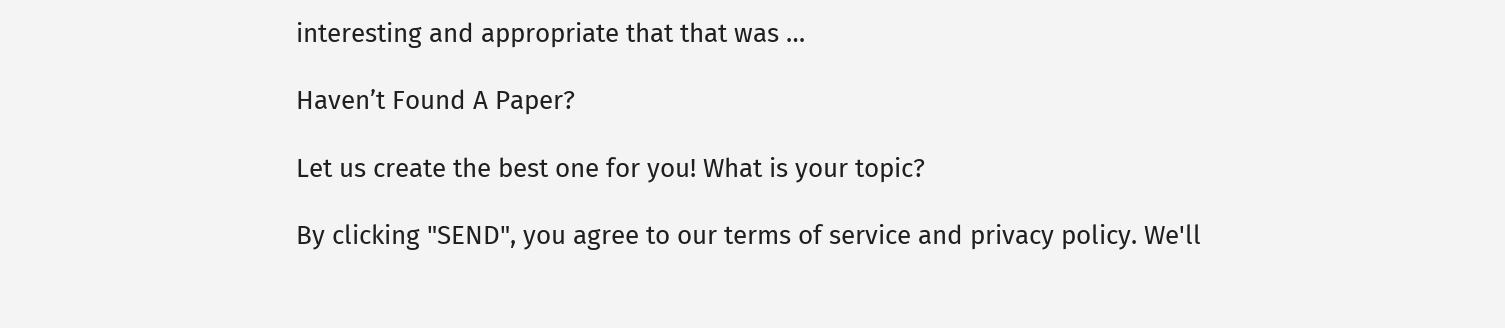interesting and appropriate that that was …

Haven’t Found A Paper?

Let us create the best one for you! What is your topic?

By clicking "SEND", you agree to our terms of service and privacy policy. We'll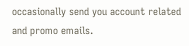occasionally send you account related and promo emails.